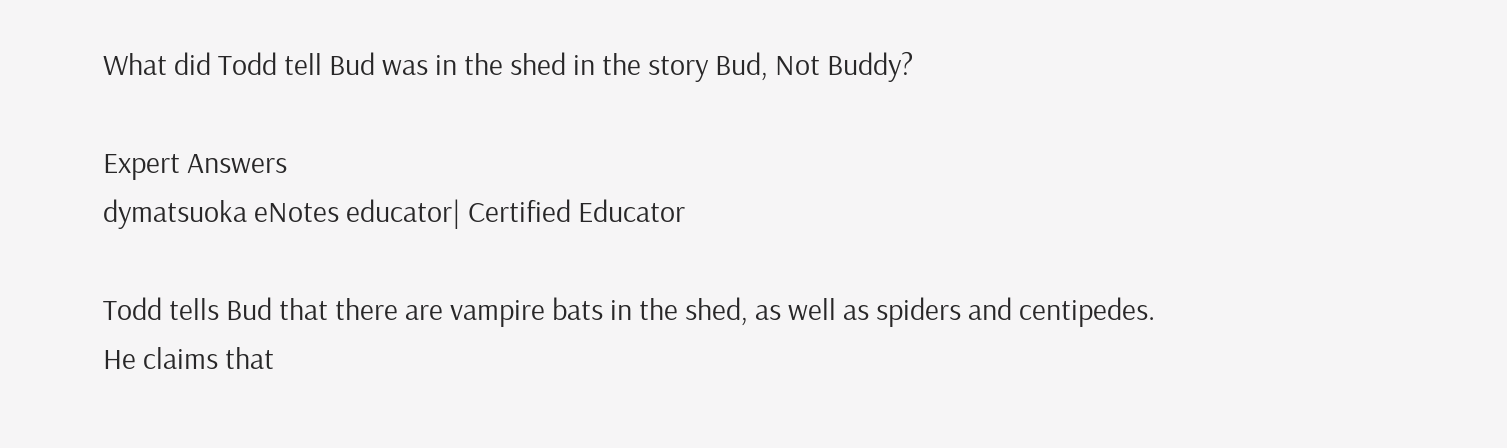What did Todd tell Bud was in the shed in the story Bud, Not Buddy?

Expert Answers
dymatsuoka eNotes educator| Certified Educator

Todd tells Bud that there are vampire bats in the shed, as well as spiders and centipedes.  He claims that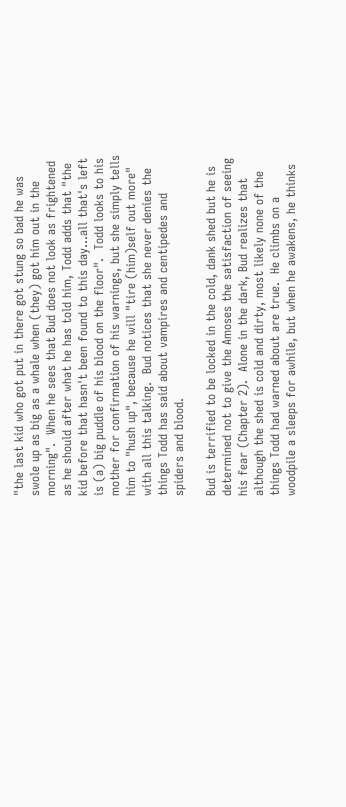"the last kid who got put in there got stung so bad he was swole up as big as a whale when (they) got him out in the morning".  When he sees that Bud does not look as frightened as he should after what he has told him, Todd adds that "the kid before that hasn't been found to this day...all that's left is (a) big puddle of his blood on the floor".  Todd looks to his mother for confirmation of his warnings, but she simply tells him to "hush up", because he will "tire (him)self out more" with all this talking.  Bud notices that she never denies the things Todd has said about vampires and centipedes and spiders and blood.

Bud is terrified to be locked in the cold, dank shed but he is determined not to give the Amoses the satisfaction of seeing his fear (Chapter 2).  Alone in the dark, Bud realizes that although the shed is cold and dirty, most likely none of the things Todd had warned about are true.  He climbs on a woodpile a sleeps for awhile, but when he awakens, he thinks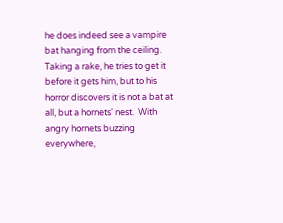he does indeed see a vampire bat hanging from the ceiling.  Taking a rake, he tries to get it before it gets him, but to his horror discovers it is not a bat at all, but a hornets' nest.  With angry hornets buzzing everywhere,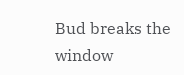Bud breaks the window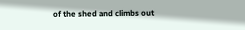of the shed and climbs out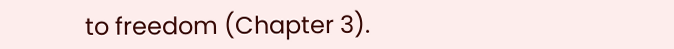to freedom (Chapter 3).